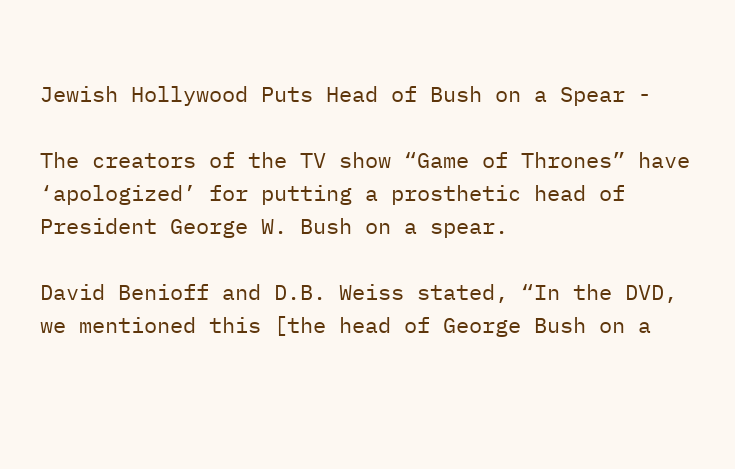Jewish Hollywood Puts Head of Bush on a Spear -

The creators of the TV show “Game of Thrones” have ‘apologized’ for putting a prosthetic head of President George W. Bush on a spear.

David Benioff and D.B. Weiss stated, “In the DVD, we mentioned this [the head of George Bush on a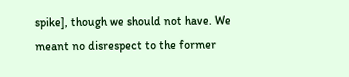spike], though we should not have. We meant no disrespect to the former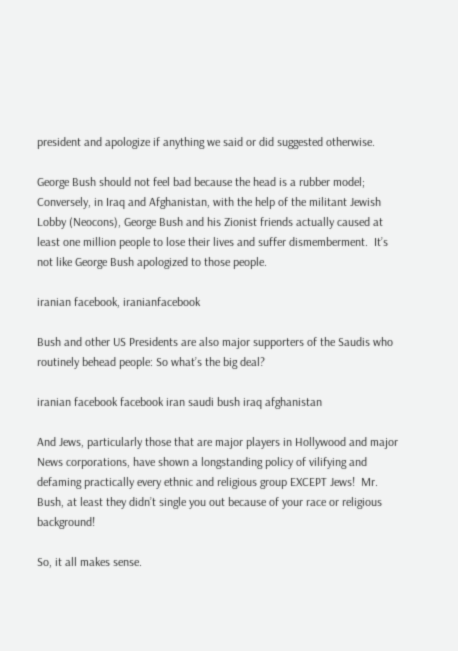president and apologize if anything we said or did suggested otherwise.

George Bush should not feel bad because the head is a rubber model; Conversely, in Iraq and Afghanistan, with the help of the militant Jewish Lobby (Neocons), George Bush and his Zionist friends actually caused at least one million people to lose their lives and suffer dismemberment.  It’s not like George Bush apologized to those people.

iranian facebook, iranianfacebook

Bush and other US Presidents are also major supporters of the Saudis who routinely behead people: So what’s the big deal?

iranian facebook facebook iran saudi bush iraq afghanistan

And Jews, particularly those that are major players in Hollywood and major News corporations, have shown a longstanding policy of vilifying and defaming practically every ethnic and religious group EXCEPT Jews!  Mr. Bush, at least they didn’t single you out because of your race or religious background!

So, it all makes sense.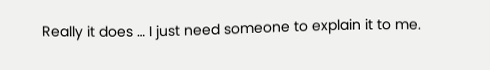Really it does … I just need someone to explain it to me.